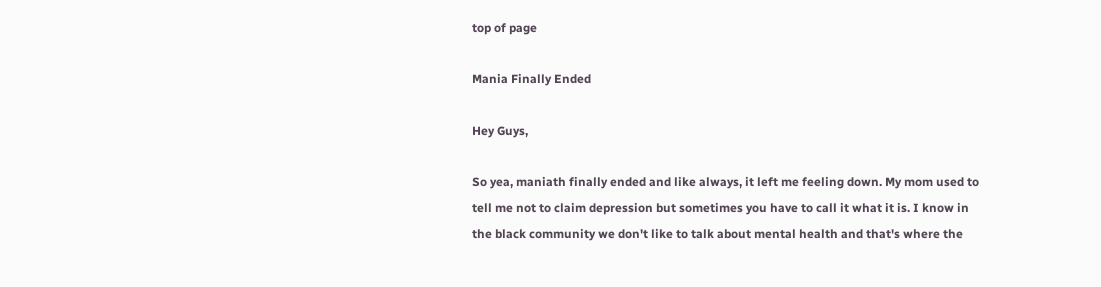top of page

Mania Finally Ended

Hey Guys,

So yea, maniath finally ended and like always, it left me feeling down. My mom used to tell me not to claim depression but sometimes you have to call it what it is. I know in the black community we don't like to talk about mental health and that's where the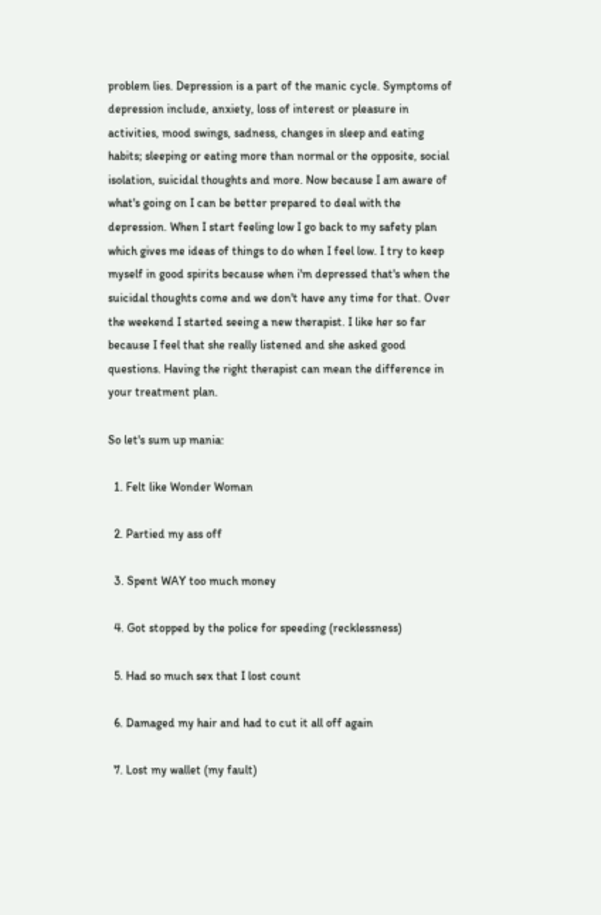problem lies. Depression is a part of the manic cycle. Symptoms of depression include, anxiety, loss of interest or pleasure in activities, mood swings, sadness, changes in sleep and eating habits; sleeping or eating more than normal or the opposite, social isolation, suicidal thoughts and more. Now because I am aware of what's going on I can be better prepared to deal with the depression. When I start feeling low I go back to my safety plan which gives me ideas of things to do when I feel low. I try to keep myself in good spirits because when i'm depressed that's when the suicidal thoughts come and we don't have any time for that. Over the weekend I started seeing a new therapist. I like her so far because I feel that she really listened and she asked good questions. Having the right therapist can mean the difference in your treatment plan.

So let's sum up mania:

  1. Felt like Wonder Woman

  2. Partied my ass off

  3. Spent WAY too much money

  4. Got stopped by the police for speeding (recklessness)

  5. Had so much sex that I lost count

  6. Damaged my hair and had to cut it all off again

  7. Lost my wallet (my fault)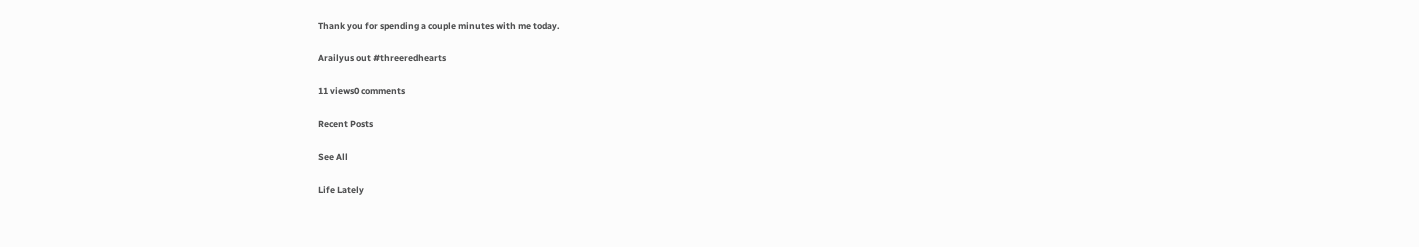Thank you for spending a couple minutes with me today.

Arailyus out #threeredhearts

11 views0 comments

Recent Posts

See All

Life Lately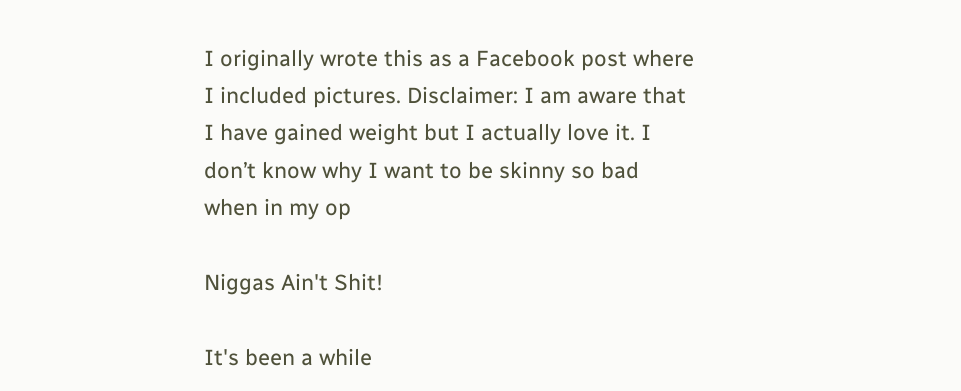I originally wrote this as a Facebook post where I included pictures. Disclaimer: I am aware that I have gained weight but I actually love it. I don’t know why I want to be skinny so bad when in my op

Niggas Ain't Shit!

It's been a while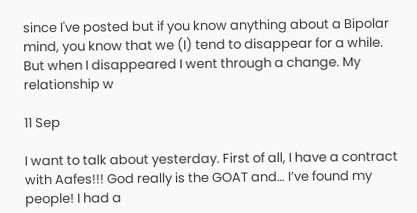since I've posted but if you know anything about a Bipolar mind, you know that we (I) tend to disappear for a while. But when I disappeared I went through a change. My relationship w

11 Sep

I want to talk about yesterday. First of all, I have a contract with Aafes!!! God really is the GOAT and… I’ve found my people! I had a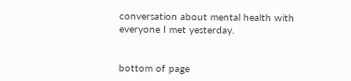conversation about mental health with everyone I met yesterday.


bottom of page